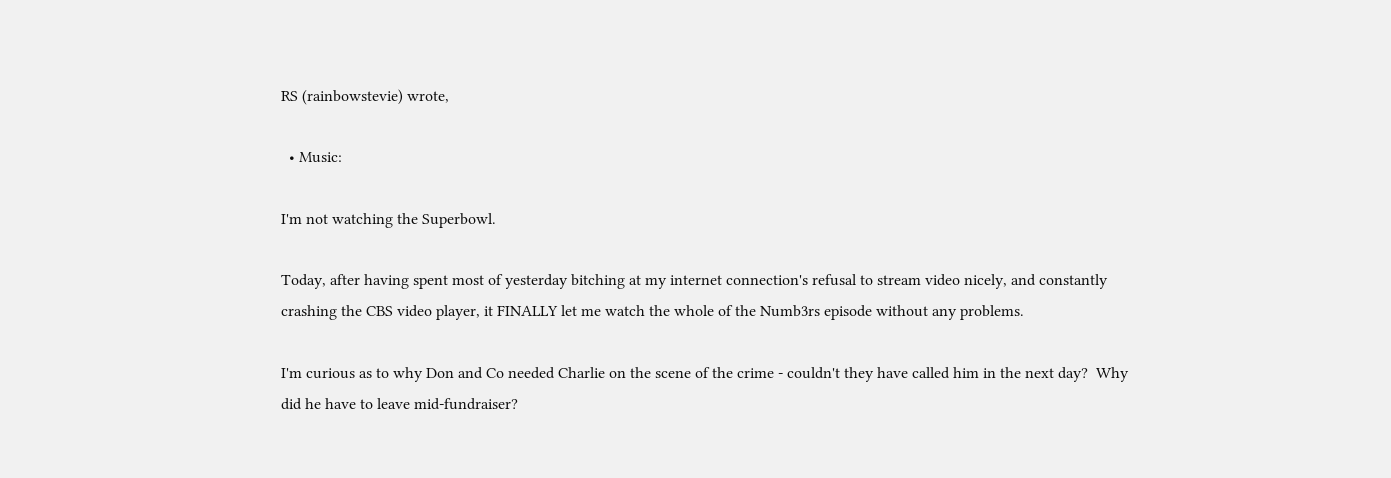RS (rainbowstevie) wrote,

  • Music:

I'm not watching the Superbowl.

Today, after having spent most of yesterday bitching at my internet connection's refusal to stream video nicely, and constantly crashing the CBS video player, it FINALLY let me watch the whole of the Numb3rs episode without any problems.

I'm curious as to why Don and Co needed Charlie on the scene of the crime - couldn't they have called him in the next day?  Why did he have to leave mid-fundraiser?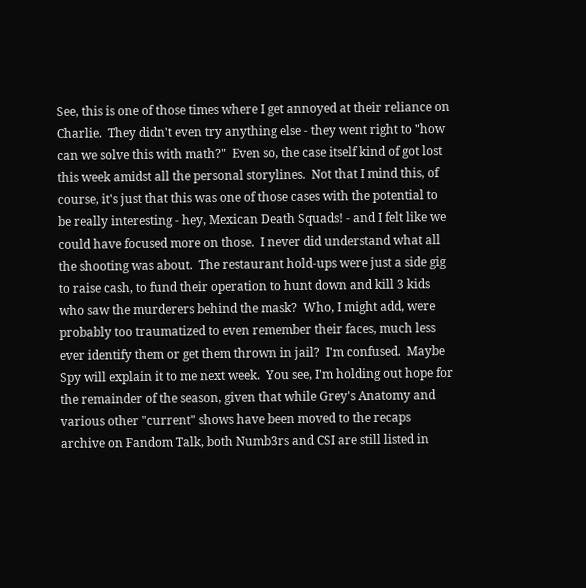See, this is one of those times where I get annoyed at their reliance on Charlie.  They didn't even try anything else - they went right to "how can we solve this with math?"  Even so, the case itself kind of got lost this week amidst all the personal storylines.  Not that I mind this, of course, it's just that this was one of those cases with the potential to be really interesting - hey, Mexican Death Squads! - and I felt like we could have focused more on those.  I never did understand what all the shooting was about.  The restaurant hold-ups were just a side gig to raise cash, to fund their operation to hunt down and kill 3 kids who saw the murderers behind the mask?  Who, I might add, were probably too traumatized to even remember their faces, much less ever identify them or get them thrown in jail?  I'm confused.  Maybe Spy will explain it to me next week.  You see, I'm holding out hope for the remainder of the season, given that while Grey's Anatomy and various other "current" shows have been moved to the recaps archive on Fandom Talk, both Numb3rs and CSI are still listed in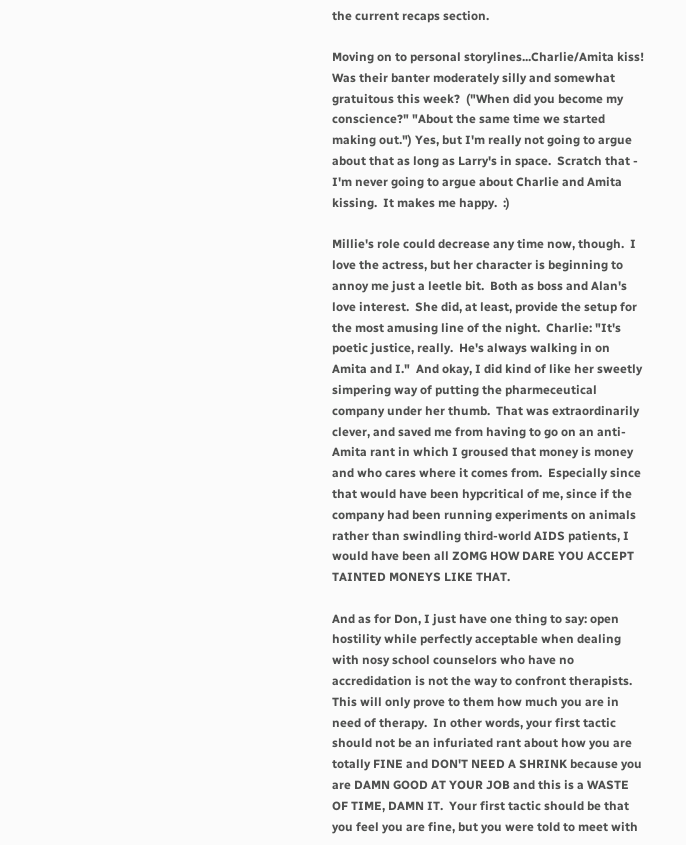the current recaps section.

Moving on to personal storylines...Charlie/Amita kiss!  Was their banter moderately silly and somewhat gratuitous this week?  ("When did you become my conscience?" "About the same time we started making out.") Yes, but I'm really not going to argue about that as long as Larry's in space.  Scratch that - I'm never going to argue about Charlie and Amita kissing.  It makes me happy.  :)

Millie's role could decrease any time now, though.  I love the actress, but her character is beginning to annoy me just a leetle bit.  Both as boss and Alan's love interest.  She did, at least, provide the setup for the most amusing line of the night.  Charlie: "It's poetic justice, really.  He's always walking in on Amita and I."  And okay, I did kind of like her sweetly simpering way of putting the pharmeceutical company under her thumb.  That was extraordinarily clever, and saved me from having to go on an anti-Amita rant in which I groused that money is money and who cares where it comes from.  Especially since that would have been hypcritical of me, since if the company had been running experiments on animals rather than swindling third-world AIDS patients, I would have been all ZOMG HOW DARE YOU ACCEPT TAINTED MONEYS LIKE THAT.

And as for Don, I just have one thing to say: open hostility while perfectly acceptable when dealing with nosy school counselors who have no accredidation is not the way to confront therapists.   This will only prove to them how much you are in need of therapy.  In other words, your first tactic should not be an infuriated rant about how you are totally FINE and DON'T NEED A SHRINK because you are DAMN GOOD AT YOUR JOB and this is a WASTE OF TIME, DAMN IT.  Your first tactic should be that you feel you are fine, but you were told to meet with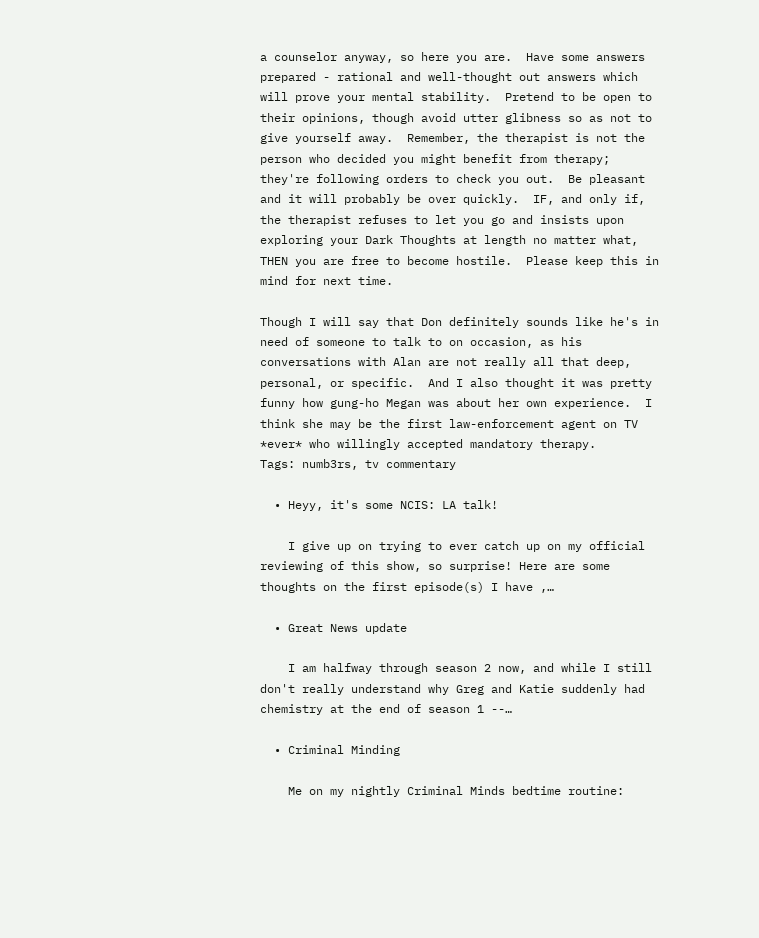a counselor anyway, so here you are.  Have some answers prepared - rational and well-thought out answers which will prove your mental stability.  Pretend to be open to their opinions, though avoid utter glibness so as not to give yourself away.  Remember, the therapist is not the person who decided you might benefit from therapy; they're following orders to check you out.  Be pleasant and it will probably be over quickly.  IF, and only if, the therapist refuses to let you go and insists upon exploring your Dark Thoughts at length no matter what, THEN you are free to become hostile.  Please keep this in mind for next time.

Though I will say that Don definitely sounds like he's in need of someone to talk to on occasion, as his conversations with Alan are not really all that deep, personal, or specific.  And I also thought it was pretty funny how gung-ho Megan was about her own experience.  I think she may be the first law-enforcement agent on TV *ever* who willingly accepted mandatory therapy.
Tags: numb3rs, tv commentary

  • Heyy, it's some NCIS: LA talk!

    I give up on trying to ever catch up on my official reviewing of this show, so surprise! Here are some thoughts on the first episode(s) I have ,…

  • Great News update

    I am halfway through season 2 now, and while I still don't really understand why Greg and Katie suddenly had chemistry at the end of season 1 --…

  • Criminal Minding

    Me on my nightly Criminal Minds bedtime routine: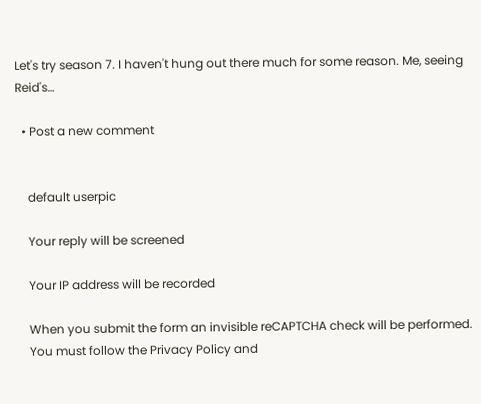Let's try season 7. I haven't hung out there much for some reason. Me, seeing Reid's…

  • Post a new comment


    default userpic

    Your reply will be screened

    Your IP address will be recorded

    When you submit the form an invisible reCAPTCHA check will be performed.
    You must follow the Privacy Policy and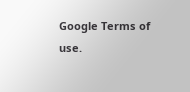Google Terms of use.